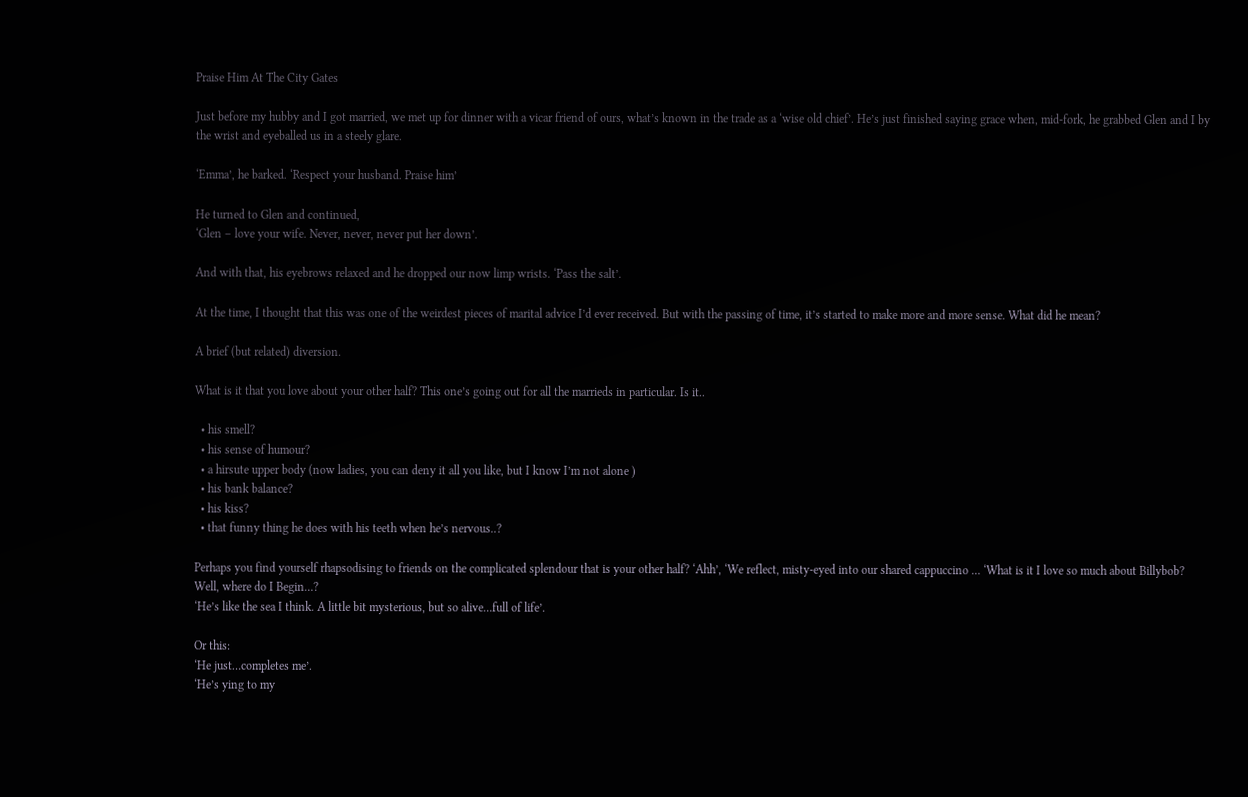Praise Him At The City Gates

Just before my hubby and I got married, we met up for dinner with a vicar friend of ours, what’s known in the trade as a ‘wise old chief’. He’s just finished saying grace when, mid-fork, he grabbed Glen and I by the wrist and eyeballed us in a steely glare.

‘Emma’, he barked. ‘Respect your husband. Praise him’

He turned to Glen and continued,
‘Glen – love your wife. Never, never, never put her down’.

And with that, his eyebrows relaxed and he dropped our now limp wrists. ‘Pass the salt’.

At the time, I thought that this was one of the weirdest pieces of marital advice I’d ever received. But with the passing of time, it’s started to make more and more sense. What did he mean?

A brief (but related) diversion.

What is it that you love about your other half? This one’s going out for all the marrieds in particular. Is it..

  • his smell?
  • his sense of humour?
  • a hirsute upper body (now ladies, you can deny it all you like, but I know I’m not alone )
  • his bank balance?
  • his kiss?
  • that funny thing he does with his teeth when he’s nervous..?

Perhaps you find yourself rhapsodising to friends on the complicated splendour that is your other half? ‘Ahh’, ‘We reflect, misty-eyed into our shared cappuccino … ‘What is it I love so much about Billybob?
Well, where do I Begin…?
‘He’s like the sea I think. A little bit mysterious, but so alive…full of life’.

Or this:
‘He just…completes me’.
‘He’s ying to my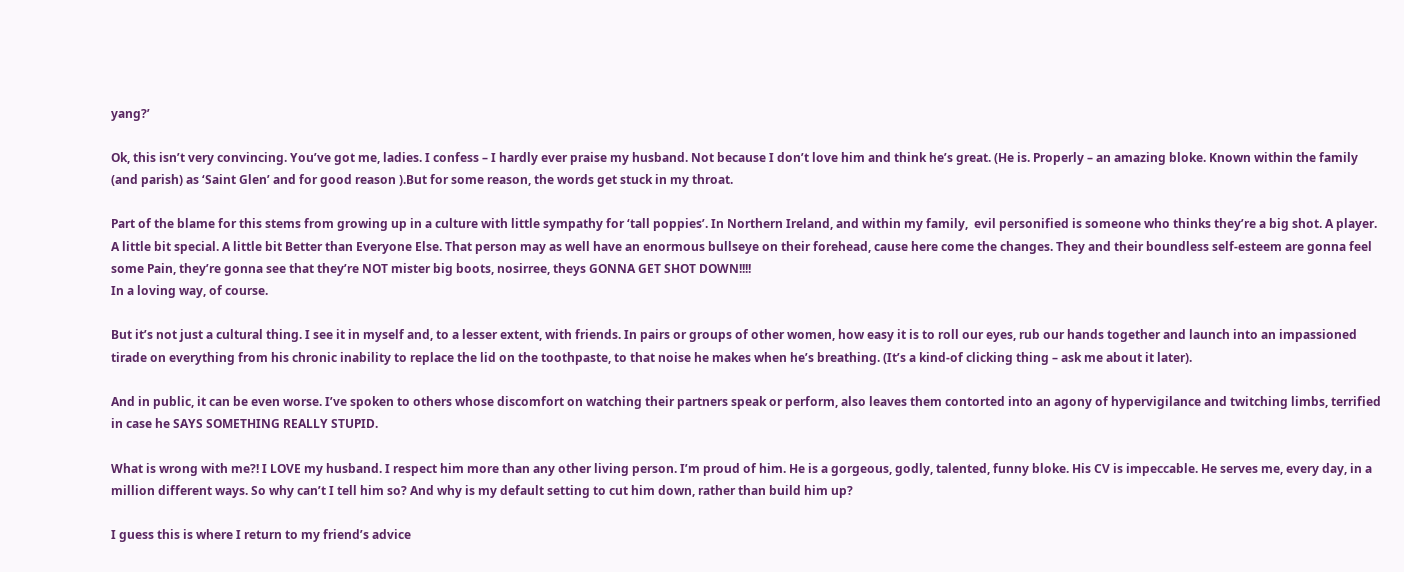yang?’

Ok, this isn’t very convincing. You’ve got me, ladies. I confess – I hardly ever praise my husband. Not because I don’t love him and think he’s great. (He is. Properly – an amazing bloke. Known within the family (and parish) as ‘Saint Glen’ and for good reason ).But for some reason, the words get stuck in my throat.

Part of the blame for this stems from growing up in a culture with little sympathy for ‘tall poppies’. In Northern Ireland, and within my family,  evil personified is someone who thinks they’re a big shot. A player. A little bit special. A little bit Better than Everyone Else. That person may as well have an enormous bullseye on their forehead, cause here come the changes. They and their boundless self-esteem are gonna feel some Pain, they’re gonna see that they’re NOT mister big boots, nosirree, theys GONNA GET SHOT DOWN!!!!
In a loving way, of course.

But it’s not just a cultural thing. I see it in myself and, to a lesser extent, with friends. In pairs or groups of other women, how easy it is to roll our eyes, rub our hands together and launch into an impassioned tirade on everything from his chronic inability to replace the lid on the toothpaste, to that noise he makes when he’s breathing. (It’s a kind-of clicking thing – ask me about it later).

And in public, it can be even worse. I’ve spoken to others whose discomfort on watching their partners speak or perform, also leaves them contorted into an agony of hypervigilance and twitching limbs, terrified in case he SAYS SOMETHING REALLY STUPID.

What is wrong with me?! I LOVE my husband. I respect him more than any other living person. I’m proud of him. He is a gorgeous, godly, talented, funny bloke. His CV is impeccable. He serves me, every day, in a million different ways. So why can’t I tell him so? And why is my default setting to cut him down, rather than build him up?

I guess this is where I return to my friend’s advice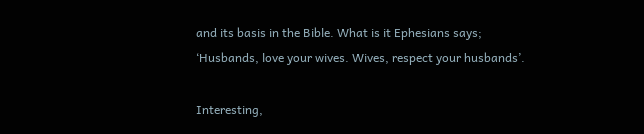and its basis in the Bible. What is it Ephesians says;
‘Husbands, love your wives. Wives, respect your husbands’.

Interesting,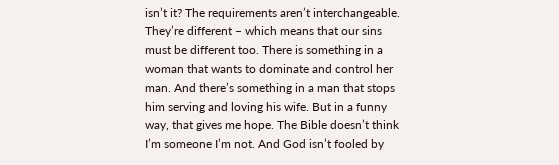isn’t it? The requirements aren’t interchangeable. They’re different – which means that our sins must be different too. There is something in a woman that wants to dominate and control her man. And there’s something in a man that stops him serving and loving his wife. But in a funny way, that gives me hope. The Bible doesn’t think I’m someone I’m not. And God isn’t fooled by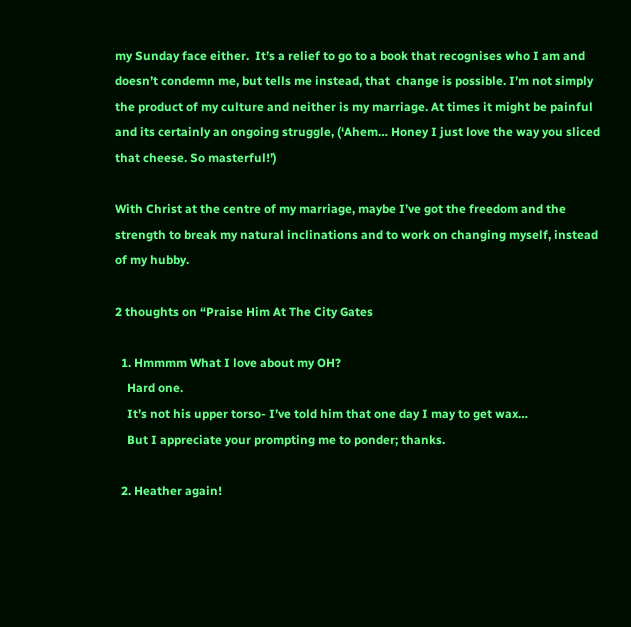my Sunday face either.  It’s a relief to go to a book that recognises who I am and doesn’t condemn me, but tells me instead, that  change is possible. I’m not simply the product of my culture and neither is my marriage. At times it might be painful and its certainly an ongoing struggle, (‘Ahem… Honey I just love the way you sliced that cheese. So masterful!’)

With Christ at the centre of my marriage, maybe I’ve got the freedom and the strength to break my natural inclinations and to work on changing myself, instead of my hubby.

2 thoughts on “Praise Him At The City Gates

  1. Hmmmm What I love about my OH?
    Hard one.
    It’s not his upper torso- I’ve told him that one day I may to get wax…
    But I appreciate your prompting me to ponder; thanks.

  2. Heather again!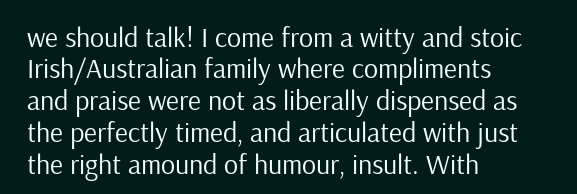we should talk! I come from a witty and stoic Irish/Australian family where compliments and praise were not as liberally dispensed as the perfectly timed, and articulated with just the right amound of humour, insult. With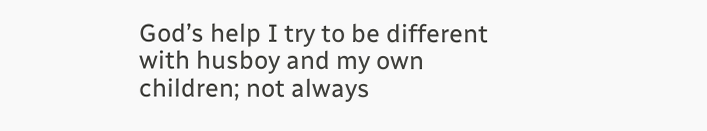God’s help I try to be different with husboy and my own children; not always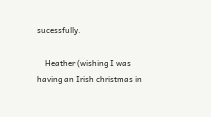sucessfully.

    Heather (wishing I was having an Irish christmas in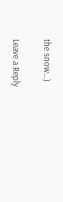the snow…)

Leave a Reply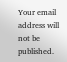Your email address will not be published.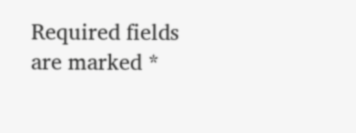Required fields are marked *